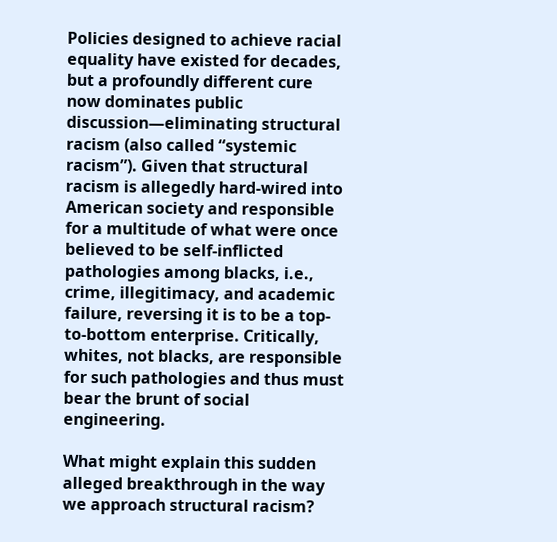Policies designed to achieve racial equality have existed for decades, but a profoundly different cure now dominates public discussion—eliminating structural racism (also called “systemic racism”). Given that structural racism is allegedly hard-wired into American society and responsible for a multitude of what were once believed to be self-inflicted pathologies among blacks, i.e., crime, illegitimacy, and academic failure, reversing it is to be a top-to-bottom enterprise. Critically, whites, not blacks, are responsible for such pathologies and thus must bear the brunt of social engineering.

What might explain this sudden alleged breakthrough in the way we approach structural racism?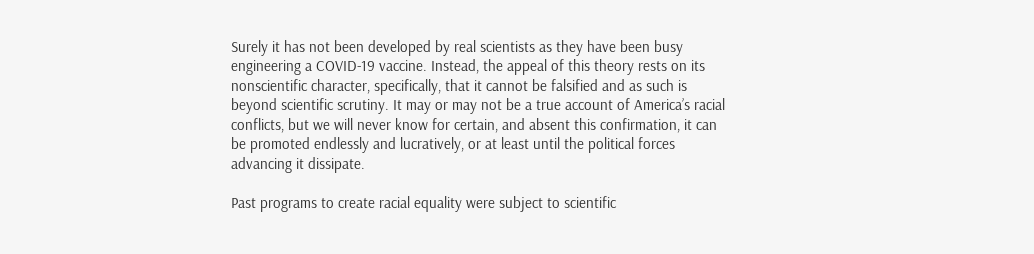Surely it has not been developed by real scientists as they have been busy engineering a COVID-19 vaccine. Instead, the appeal of this theory rests on its nonscientific character, specifically, that it cannot be falsified and as such is beyond scientific scrutiny. It may or may not be a true account of America’s racial conflicts, but we will never know for certain, and absent this confirmation, it can be promoted endlessly and lucratively, or at least until the political forces advancing it dissipate.

Past programs to create racial equality were subject to scientific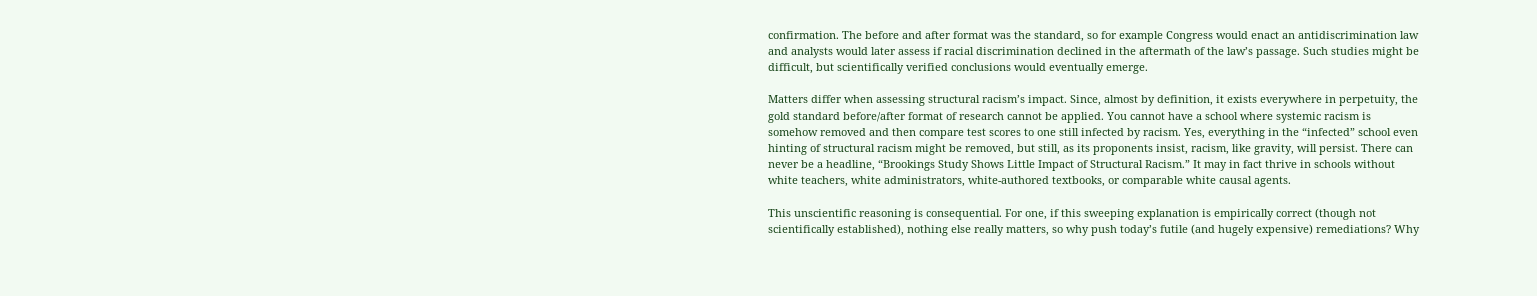confirmation. The before and after format was the standard, so for example Congress would enact an antidiscrimination law and analysts would later assess if racial discrimination declined in the aftermath of the law’s passage. Such studies might be difficult, but scientifically verified conclusions would eventually emerge.

Matters differ when assessing structural racism’s impact. Since, almost by definition, it exists everywhere in perpetuity, the gold standard before/after format of research cannot be applied. You cannot have a school where systemic racism is somehow removed and then compare test scores to one still infected by racism. Yes, everything in the “infected” school even hinting of structural racism might be removed, but still, as its proponents insist, racism, like gravity, will persist. There can never be a headline, “Brookings Study Shows Little Impact of Structural Racism.” It may in fact thrive in schools without white teachers, white administrators, white-authored textbooks, or comparable white causal agents.

This unscientific reasoning is consequential. For one, if this sweeping explanation is empirically correct (though not scientifically established), nothing else really matters, so why push today’s futile (and hugely expensive) remediations? Why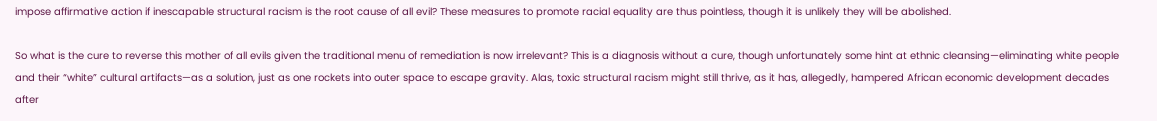impose affirmative action if inescapable structural racism is the root cause of all evil? These measures to promote racial equality are thus pointless, though it is unlikely they will be abolished.

So what is the cure to reverse this mother of all evils given the traditional menu of remediation is now irrelevant? This is a diagnosis without a cure, though unfortunately some hint at ethnic cleansing—eliminating white people and their “white” cultural artifacts—as a solution, just as one rockets into outer space to escape gravity. Alas, toxic structural racism might still thrive, as it has, allegedly, hampered African economic development decades after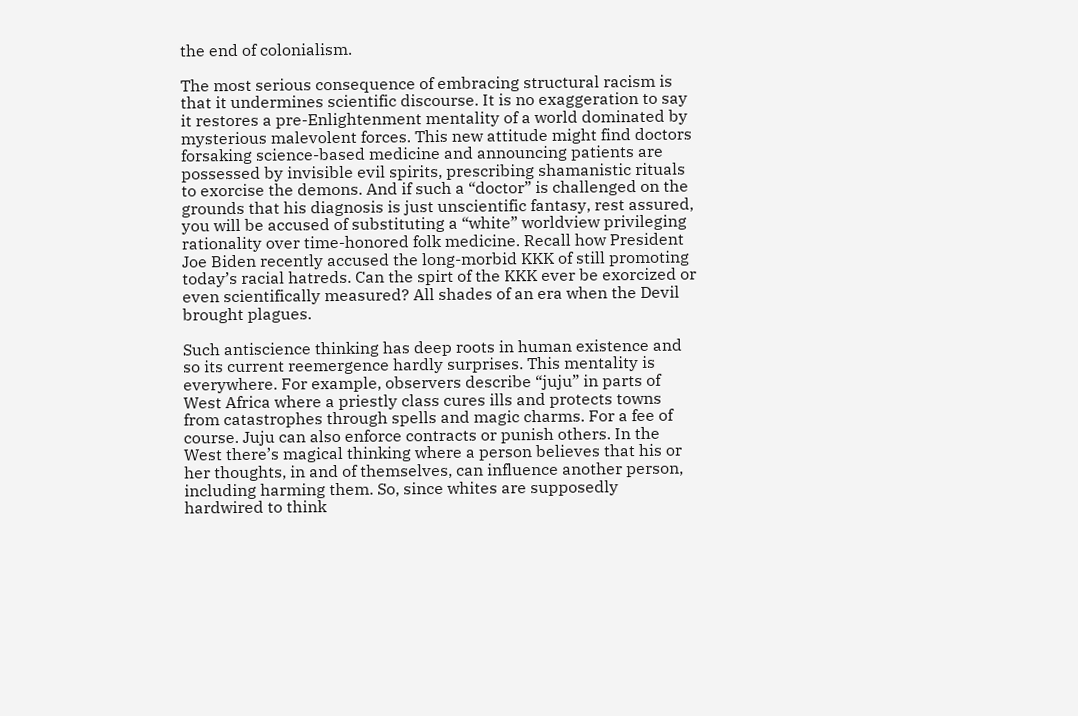the end of colonialism.

The most serious consequence of embracing structural racism is that it undermines scientific discourse. It is no exaggeration to say it restores a pre-Enlightenment mentality of a world dominated by mysterious malevolent forces. This new attitude might find doctors forsaking science-based medicine and announcing patients are possessed by invisible evil spirits, prescribing shamanistic rituals to exorcise the demons. And if such a “doctor” is challenged on the grounds that his diagnosis is just unscientific fantasy, rest assured, you will be accused of substituting a “white” worldview privileging rationality over time-honored folk medicine. Recall how President Joe Biden recently accused the long-morbid KKK of still promoting today’s racial hatreds. Can the spirt of the KKK ever be exorcized or even scientifically measured? All shades of an era when the Devil brought plagues.

Such antiscience thinking has deep roots in human existence and so its current reemergence hardly surprises. This mentality is everywhere. For example, observers describe “juju” in parts of West Africa where a priestly class cures ills and protects towns from catastrophes through spells and magic charms. For a fee of course. Juju can also enforce contracts or punish others. In the West there’s magical thinking where a person believes that his or her thoughts, in and of themselves, can influence another person, including harming them. So, since whites are supposedly hardwired to think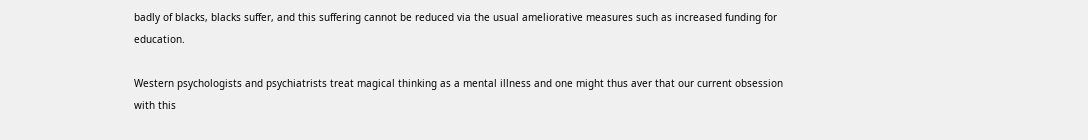badly of blacks, blacks suffer, and this suffering cannot be reduced via the usual ameliorative measures such as increased funding for education.

Western psychologists and psychiatrists treat magical thinking as a mental illness and one might thus aver that our current obsession with this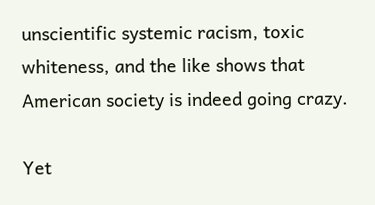unscientific systemic racism, toxic whiteness, and the like shows that American society is indeed going crazy.

Yet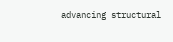advancing structural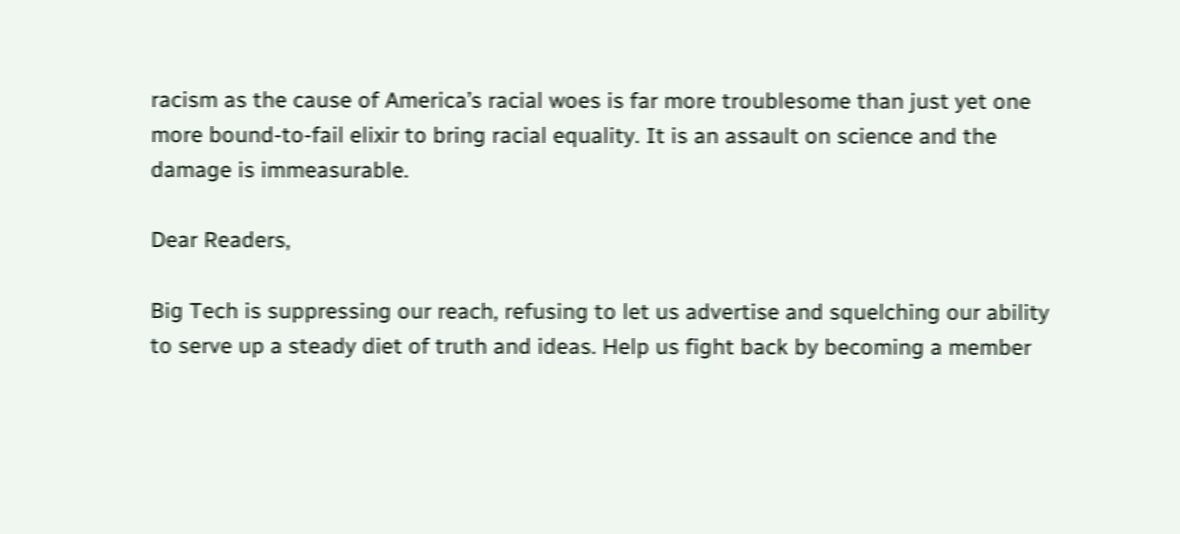racism as the cause of America’s racial woes is far more troublesome than just yet one more bound-to-fail elixir to bring racial equality. It is an assault on science and the damage is immeasurable.

Dear Readers,

Big Tech is suppressing our reach, refusing to let us advertise and squelching our ability to serve up a steady diet of truth and ideas. Help us fight back by becoming a member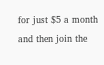for just $5 a month and then join the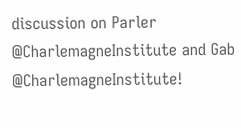discussion on Parler @CharlemagneInstitute and Gab @CharlemagneInstitute!